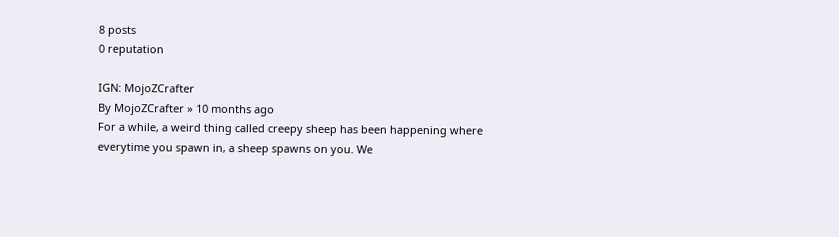8 posts
0 reputation

IGN: MojoZCrafter
By MojoZCrafter » 10 months ago
For a while, a weird thing called creepy sheep has been happening where everytime you spawn in, a sheep spawns on you. We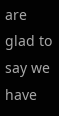are glad to say we have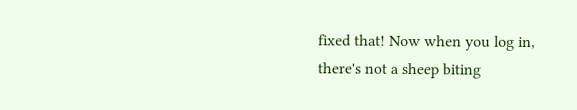fixed that! Now when you log in, there's not a sheep biting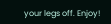your legs off. Enjoy!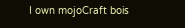I own mojoCraft bois